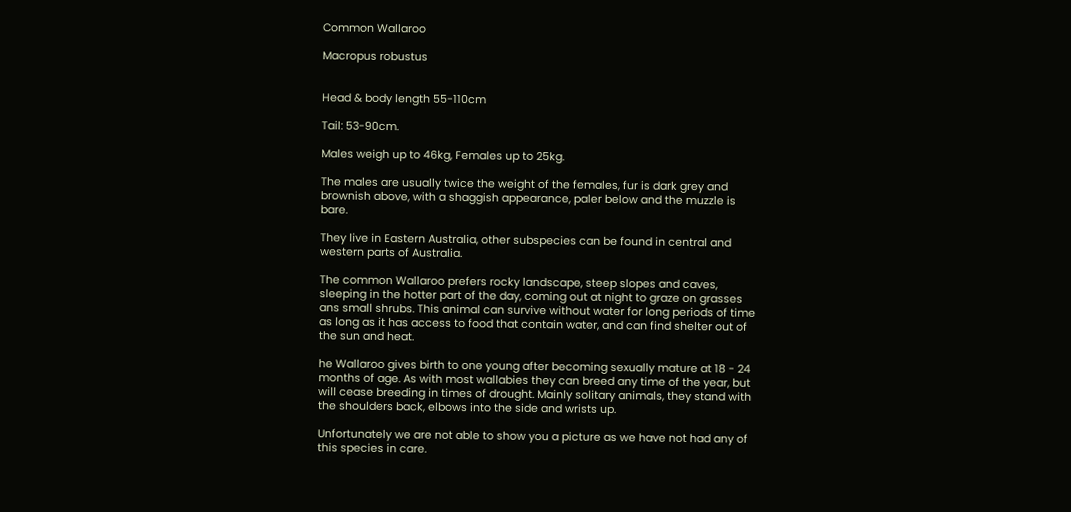Common Wallaroo

Macropus robustus


Head & body length 55-110cm

Tail: 53-90cm.

Males weigh up to 46kg, Females up to 25kg.

The males are usually twice the weight of the females, fur is dark grey and brownish above, with a shaggish appearance, paler below and the muzzle is bare.

They live in Eastern Australia, other subspecies can be found in central and western parts of Australia.

The common Wallaroo prefers rocky landscape, steep slopes and caves, sleeping in the hotter part of the day, coming out at night to graze on grasses ans small shrubs. This animal can survive without water for long periods of time as long as it has access to food that contain water, and can find shelter out of the sun and heat.

he Wallaroo gives birth to one young after becoming sexually mature at 18 - 24 months of age. As with most wallabies they can breed any time of the year, but will cease breeding in times of drought. Mainly solitary animals, they stand with the shoulders back, elbows into the side and wrists up.

Unfortunately we are not able to show you a picture as we have not had any of this species in care.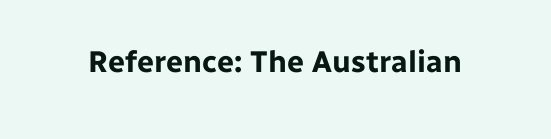Reference: The Australian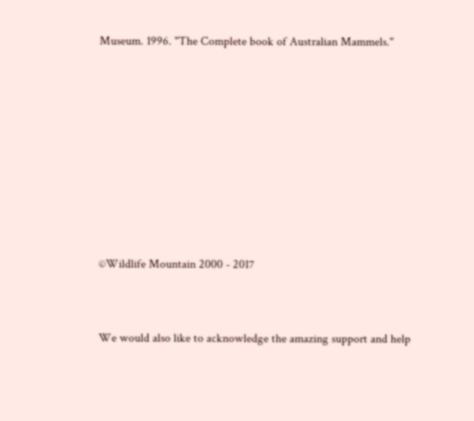Museum. 1996. "The Complete book of Australian Mammels."








©Wildlife Mountain 2000 - 2017


We would also like to acknowledge the amazing support and help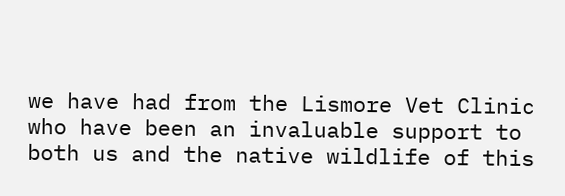we have had from the Lismore Vet Clinic who have been an invaluable support to both us and the native wildlife of this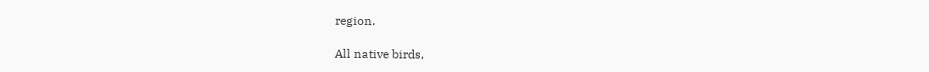region.

All native birds,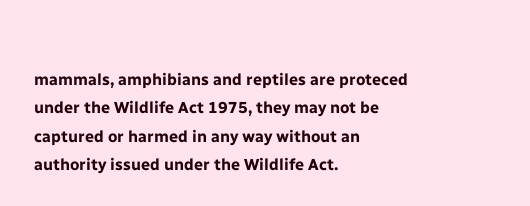mammals, amphibians and reptiles are proteced under the Wildlife Act 1975, they may not be captured or harmed in any way without an authority issued under the Wildlife Act.